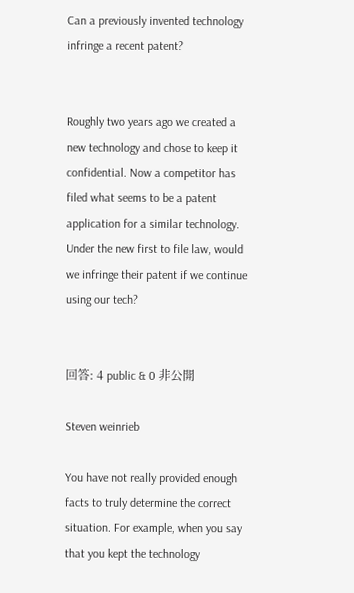Can a previously invented technology infringe a recent patent?


Roughly two years ago we created a new technology and chose to keep it confidential. Now a competitor has filed what seems to be a patent application for a similar technology. Under the new first to file law, would we infringe their patent if we continue using our tech?


回答: 4 public & 0 非公開

Steven weinrieb

You have not really provided enough facts to truly determine the correct situation. For example, when you say that you kept the technology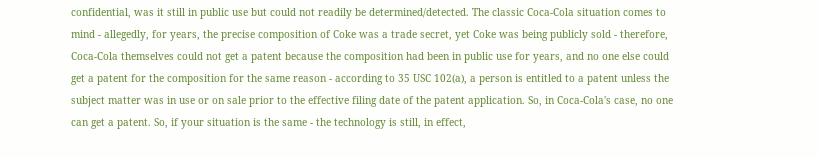confidential, was it still in public use but could not readily be determined/detected. The classic Coca-Cola situation comes to mind - allegedly, for years, the precise composition of Coke was a trade secret, yet Coke was being publicly sold - therefore, Coca-Cola themselves could not get a patent because the composition had been in public use for years, and no one else could get a patent for the composition for the same reason - according to 35 USC 102(a), a person is entitled to a patent unless the subject matter was in use or on sale prior to the effective filing date of the patent application. So, in Coca-Cola's case, no one can get a patent. So, if your situation is the same - the technology is still, in effect,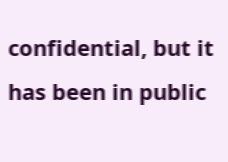confidential, but it has been in public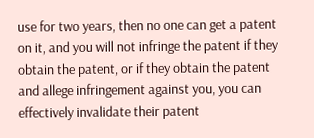use for two years, then no one can get a patent on it, and you will not infringe the patent if they obtain the patent, or if they obtain the patent and allege infringement against you, you can effectively invalidate their patent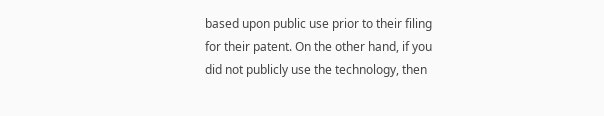based upon public use prior to their filing for their patent. On the other hand, if you did not publicly use the technology, then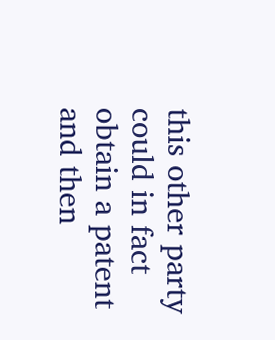this other party could in fact obtain a patent and then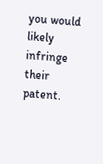you would likely infringe their patent.